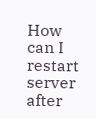How can I restart server after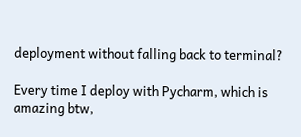deployment without falling back to terminal?

Every time I deploy with Pycharm, which is amazing btw,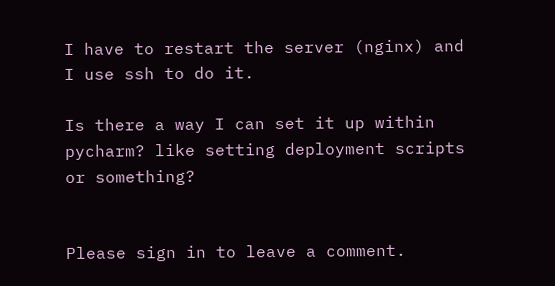I have to restart the server (nginx) and I use ssh to do it.

Is there a way I can set it up within pycharm? like setting deployment scripts or something?


Please sign in to leave a comment.